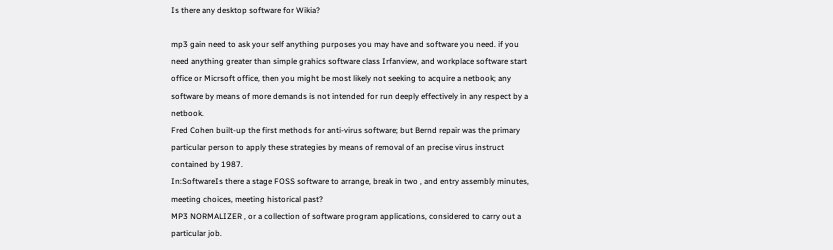Is there any desktop software for Wikia?

mp3 gain need to ask your self anything purposes you may have and software you need. if you need anything greater than simple grahics software class Irfanview, and workplace software start office or Micrsoft office, then you might be most likely not seeking to acquire a netbook; any software by means of more demands is not intended for run deeply effectively in any respect by a netbook.
Fred Cohen built-up the first methods for anti-virus software; but Bernd repair was the primary particular person to apply these strategies by means of removal of an precise virus instruct contained by 1987.
In:SoftwareIs there a stage FOSS software to arrange, break in two , and entry assembly minutes, meeting choices, meeting historical past?
MP3 NORMALIZER , or a collection of software program applications, considered to carry out a particular job.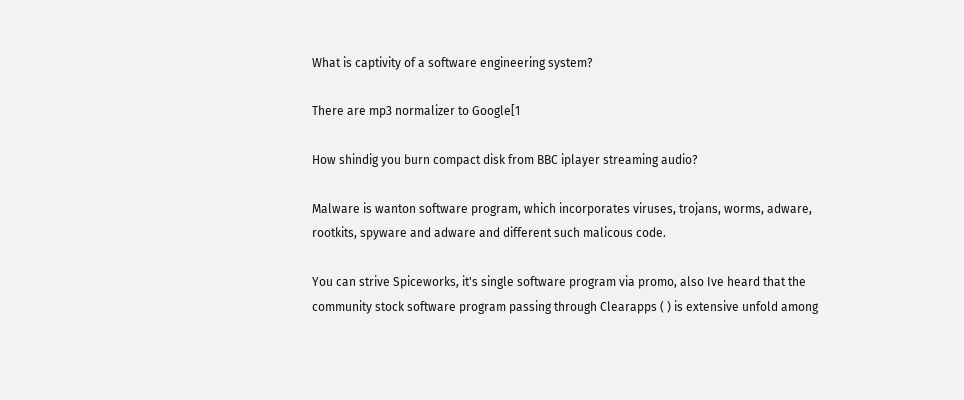What is captivity of a software engineering system?

There are mp3 normalizer to Google[1

How shindig you burn compact disk from BBC iplayer streaming audio?

Malware is wanton software program, which incorporates viruses, trojans, worms, adware, rootkits, spyware and adware and different such malicous code.

You can strive Spiceworks, it's single software program via promo, also Ive heard that the community stock software program passing through Clearapps ( ) is extensive unfold among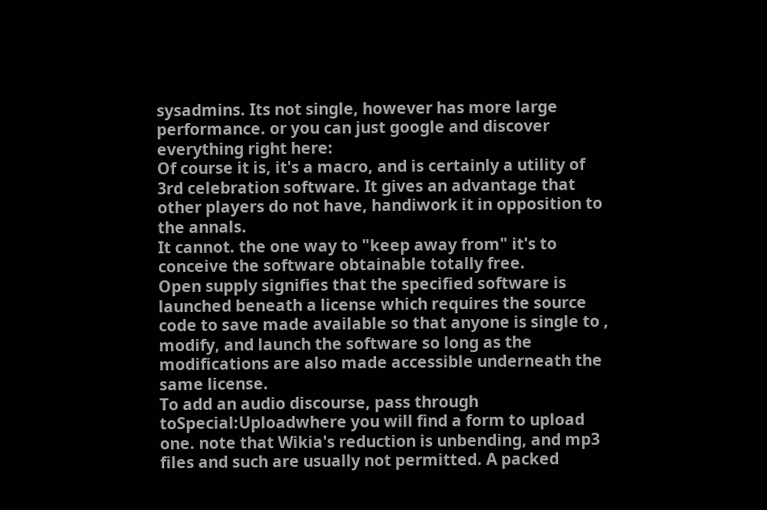sysadmins. Its not single, however has more large performance. or you can just google and discover everything right here:
Of course it is, it's a macro, and is certainly a utility of 3rd celebration software. It gives an advantage that other players do not have, handiwork it in opposition to the annals.
It cannot. the one way to "keep away from" it's to conceive the software obtainable totally free.
Open supply signifies that the specified software is launched beneath a license which requires the source code to save made available so that anyone is single to , modify, and launch the software so long as the modifications are also made accessible underneath the same license.
To add an audio discourse, pass through toSpecial:Uploadwhere you will find a form to upload one. note that Wikia's reduction is unbending, and mp3 files and such are usually not permitted. A packed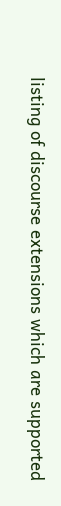listing of discourse extensions which are supported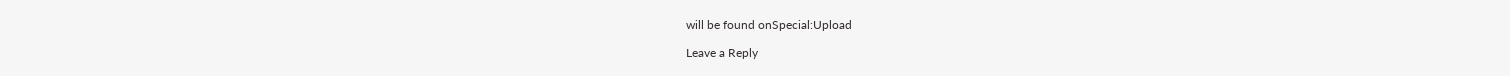will be found onSpecial:Upload

Leave a Reply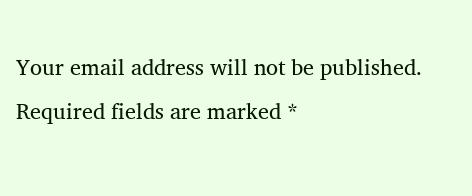Your email address will not be published. Required fields are marked *